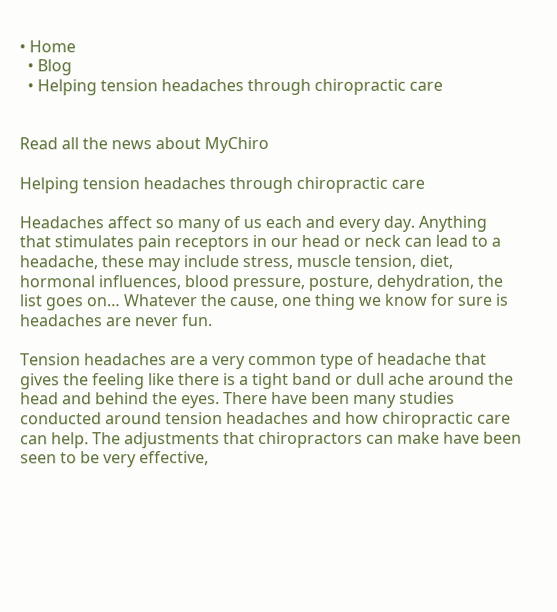• Home
  • Blog
  • Helping tension headaches through chiropractic care


Read all the news about MyChiro

Helping tension headaches through chiropractic care

Headaches affect so many of us each and every day. Anything that stimulates pain receptors in our head or neck can lead to a headache, these may include stress, muscle tension, diet, hormonal influences, blood pressure, posture, dehydration, the list goes on… Whatever the cause, one thing we know for sure is headaches are never fun.

Tension headaches are a very common type of headache that gives the feeling like there is a tight band or dull ache around the head and behind the eyes. There have been many studies conducted around tension headaches and how chiropractic care can help. The adjustments that chiropractors can make have been seen to be very effective,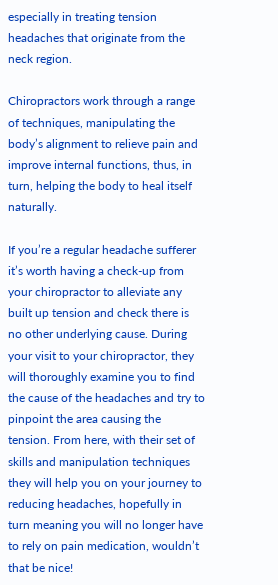especially in treating tension headaches that originate from the neck region.

Chiropractors work through a range of techniques, manipulating the body’s alignment to relieve pain and improve internal functions, thus, in turn, helping the body to heal itself naturally.

If you’re a regular headache sufferer it’s worth having a check-up from your chiropractor to alleviate any built up tension and check there is no other underlying cause. During your visit to your chiropractor, they will thoroughly examine you to find the cause of the headaches and try to pinpoint the area causing the tension. From here, with their set of skills and manipulation techniques they will help you on your journey to reducing headaches, hopefully in turn meaning you will no longer have to rely on pain medication, wouldn’t that be nice!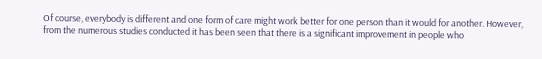Of course, everybody is different and one form of care might work better for one person than it would for another. However, from the numerous studies conducted it has been seen that there is a significant improvement in people who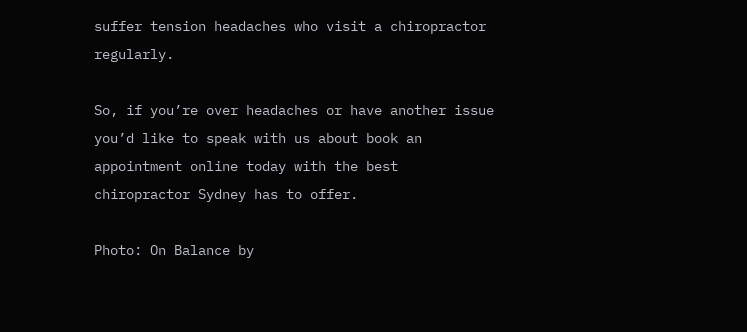suffer tension headaches who visit a chiropractor regularly.

So, if you’re over headaches or have another issue you’d like to speak with us about book an appointment online today with the best chiropractor Sydney has to offer.

Photo: On Balance by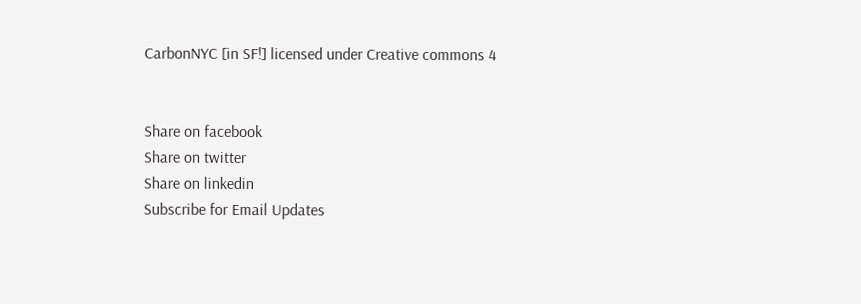CarbonNYC [in SF!] licensed under Creative commons 4


Share on facebook
Share on twitter
Share on linkedin
Subscribe for Email Updates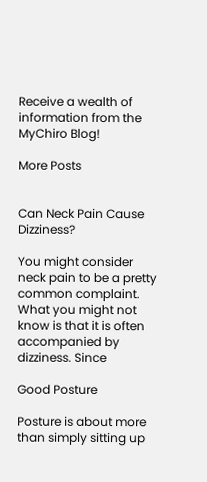Receive a wealth of information from the MyChiro Blog!

More Posts


Can Neck Pain Cause Dizziness?

You might consider neck pain to be a pretty common complaint. What you might not know is that it is often accompanied by dizziness. Since

Good Posture

Posture is about more than simply sitting up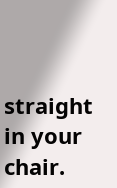straight in your chair.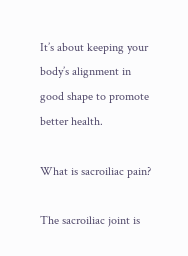It’s about keeping your body’s alignment in good shape to promote better health.

What is sacroiliac pain?

The sacroiliac joint is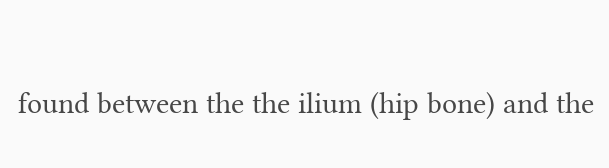found between the the ilium (hip bone) and the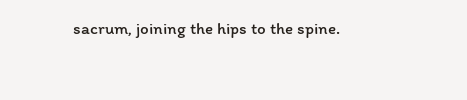sacrum, joining the hips to the spine.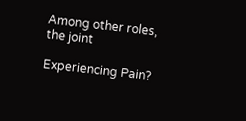Among other roles, the joint

Experiencing Pain?